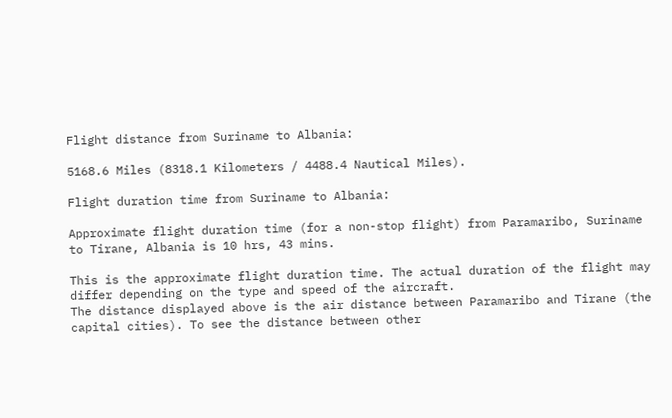Flight distance from Suriname to Albania:

5168.6 Miles (8318.1 Kilometers / 4488.4 Nautical Miles).

Flight duration time from Suriname to Albania:

Approximate flight duration time (for a non-stop flight) from Paramaribo, Suriname to Tirane, Albania is 10 hrs, 43 mins.

This is the approximate flight duration time. The actual duration of the flight may differ depending on the type and speed of the aircraft.
The distance displayed above is the air distance between Paramaribo and Tirane (the capital cities). To see the distance between other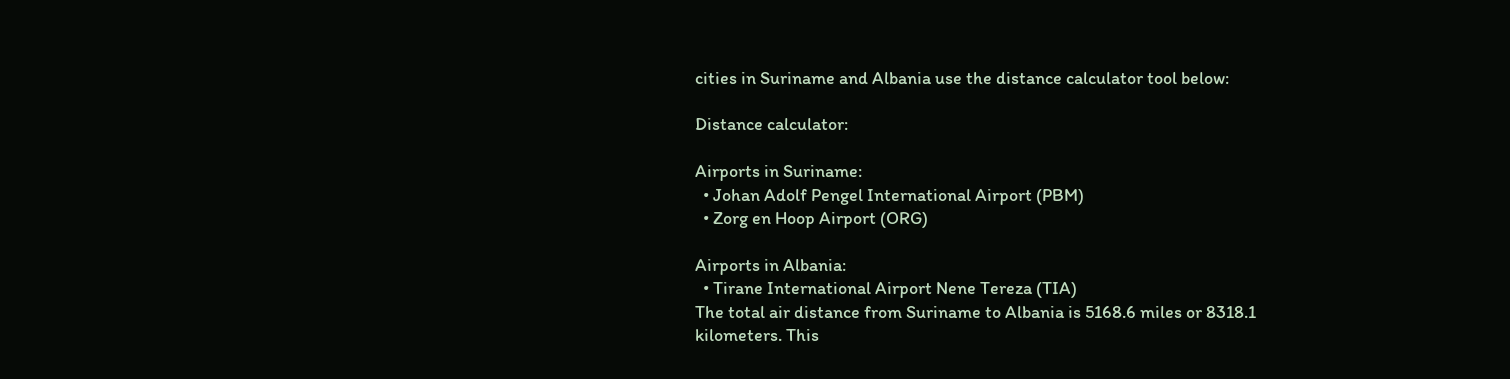cities in Suriname and Albania use the distance calculator tool below:

Distance calculator:

Airports in Suriname:
  • Johan Adolf Pengel International Airport (PBM)
  • Zorg en Hoop Airport (ORG)

Airports in Albania:
  • Tirane International Airport Nene Tereza (TIA)
The total air distance from Suriname to Albania is 5168.6 miles or 8318.1 kilometers. This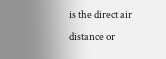is the direct air distance or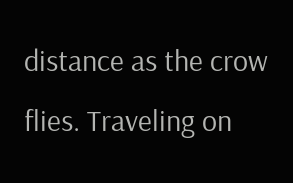distance as the crow flies. Traveling on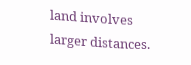land involves larger distances.